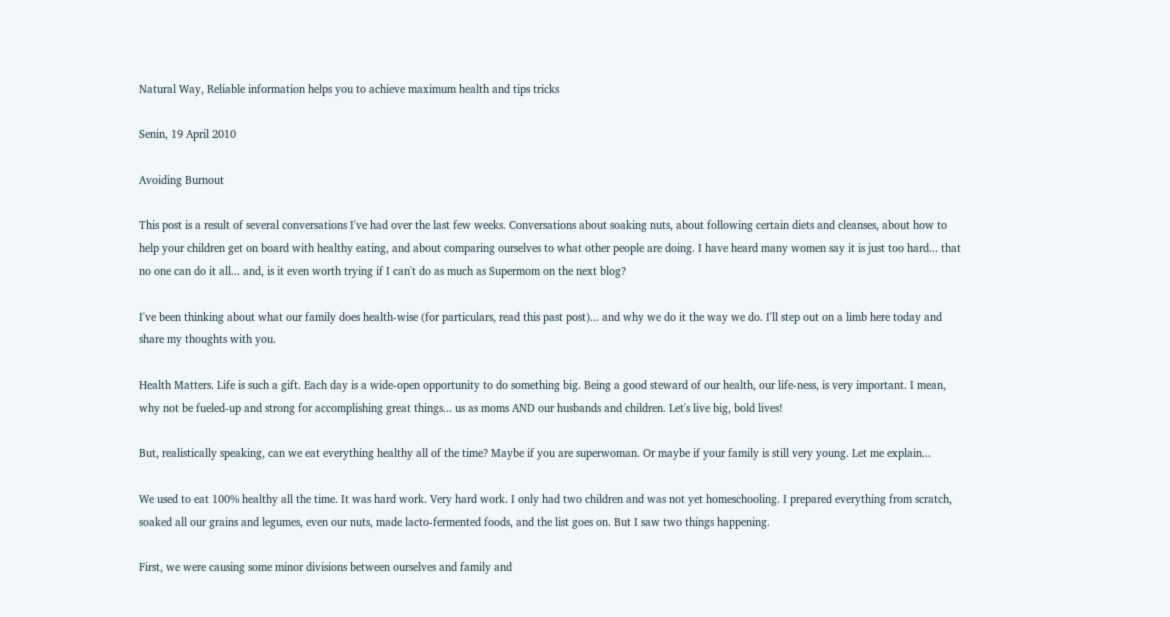Natural Way, Reliable information helps you to achieve maximum health and tips tricks

Senin, 19 April 2010

Avoiding Burnout

This post is a result of several conversations I've had over the last few weeks. Conversations about soaking nuts, about following certain diets and cleanses, about how to help your children get on board with healthy eating, and about comparing ourselves to what other people are doing. I have heard many women say it is just too hard... that no one can do it all... and, is it even worth trying if I can't do as much as Supermom on the next blog?

I've been thinking about what our family does health-wise (for particulars, read this past post)... and why we do it the way we do. I'll step out on a limb here today and share my thoughts with you.

Health Matters. Life is such a gift. Each day is a wide-open opportunity to do something big. Being a good steward of our health, our life-ness, is very important. I mean, why not be fueled-up and strong for accomplishing great things... us as moms AND our husbands and children. Let's live big, bold lives!

But, realistically speaking, can we eat everything healthy all of the time? Maybe if you are superwoman. Or maybe if your family is still very young. Let me explain...

We used to eat 100% healthy all the time. It was hard work. Very hard work. I only had two children and was not yet homeschooling. I prepared everything from scratch, soaked all our grains and legumes, even our nuts, made lacto-fermented foods, and the list goes on. But I saw two things happening.

First, we were causing some minor divisions between ourselves and family and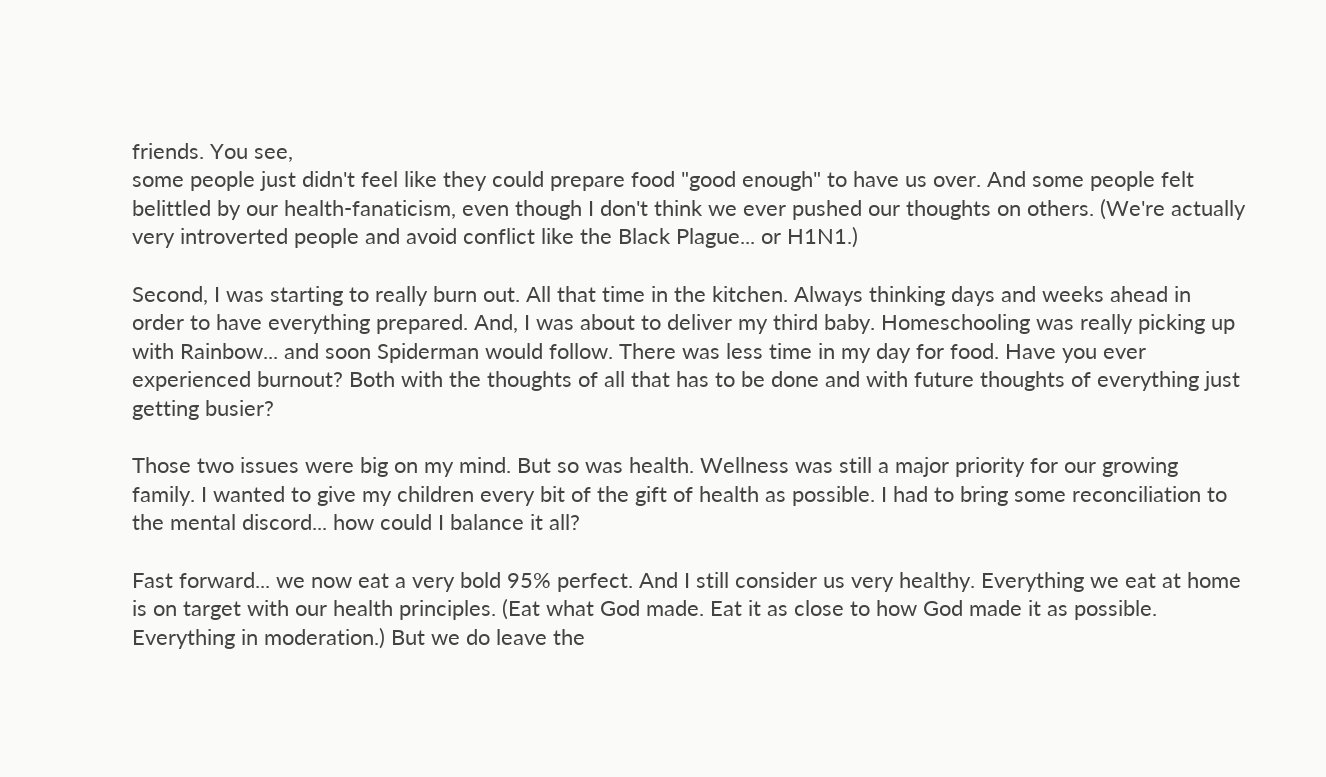friends. You see,
some people just didn't feel like they could prepare food "good enough" to have us over. And some people felt belittled by our health-fanaticism, even though I don't think we ever pushed our thoughts on others. (We're actually very introverted people and avoid conflict like the Black Plague... or H1N1.)

Second, I was starting to really burn out. All that time in the kitchen. Always thinking days and weeks ahead in order to have everything prepared. And, I was about to deliver my third baby. Homeschooling was really picking up with Rainbow... and soon Spiderman would follow. There was less time in my day for food. Have you ever experienced burnout? Both with the thoughts of all that has to be done and with future thoughts of everything just getting busier?

Those two issues were big on my mind. But so was health. Wellness was still a major priority for our growing family. I wanted to give my children every bit of the gift of health as possible. I had to bring some reconciliation to the mental discord... how could I balance it all?

Fast forward... we now eat a very bold 95% perfect. And I still consider us very healthy. Everything we eat at home is on target with our health principles. (Eat what God made. Eat it as close to how God made it as possible. Everything in moderation.) But we do leave the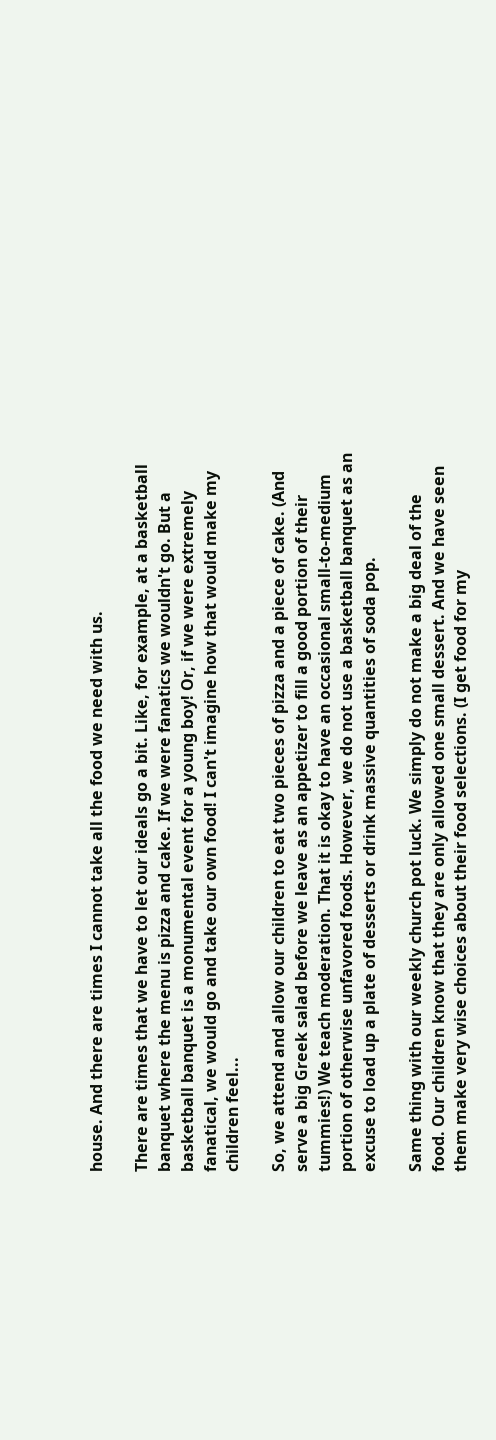house. And there are times I cannot take all the food we need with us.

There are times that we have to let our ideals go a bit. Like, for example, at a basketball banquet where the menu is pizza and cake. If we were fanatics we wouldn't go. But a basketball banquet is a monumental event for a young boy! Or, if we were extremely fanatical, we would go and take our own food! I can't imagine how that would make my children feel...

So, we attend and allow our children to eat two pieces of pizza and a piece of cake. (And serve a big Greek salad before we leave as an appetizer to fill a good portion of their tummies!) We teach moderation. That it is okay to have an occasional small-to-medium portion of otherwise unfavored foods. However, we do not use a basketball banquet as an excuse to load up a plate of desserts or drink massive quantities of soda pop.

Same thing with our weekly church pot luck. We simply do not make a big deal of the food. Our children know that they are only allowed one small dessert. And we have seen them make very wise choices about their food selections. (I get food for my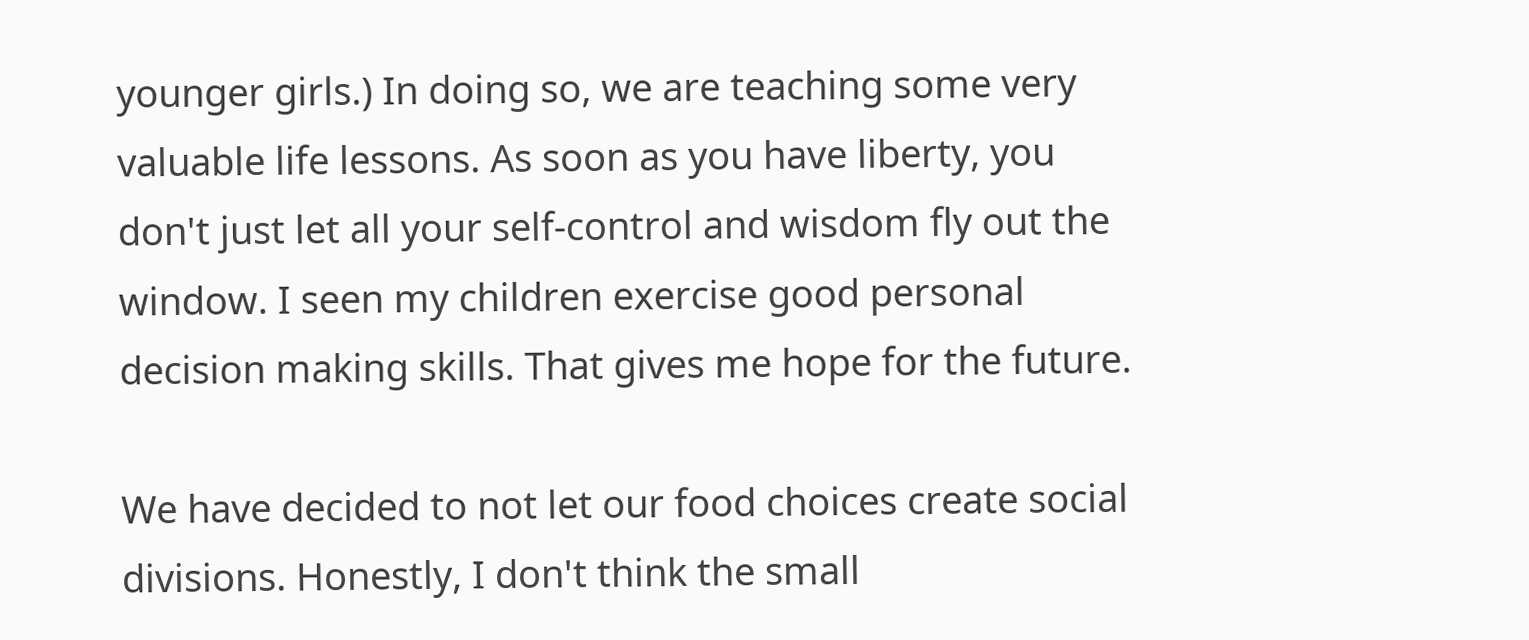younger girls.) In doing so, we are teaching some very valuable life lessons. As soon as you have liberty, you don't just let all your self-control and wisdom fly out the window. I seen my children exercise good personal decision making skills. That gives me hope for the future.

We have decided to not let our food choices create social divisions. Honestly, I don't think the small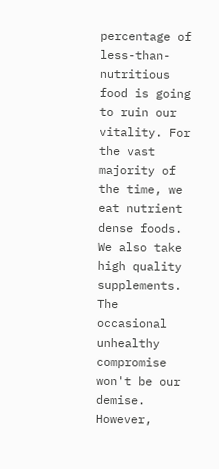percentage of less-than-nutritious food is going to ruin our vitality. For the vast majority of the time, we eat nutrient dense foods. We also take high quality supplements. The occasional unhealthy compromise won't be our demise. However,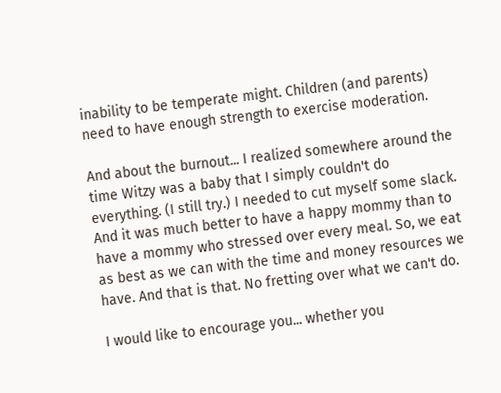inability to be temperate might. Children (and parents) need to have enough strength to exercise moderation.

And about the burnout... I realized somewhere around the time Witzy was a baby that I simply couldn't do everything. (I still try.) I needed to cut myself some slack. And it was much better to have a happy mommy than to have a mommy who stressed over every meal. So, we eat as best as we can with the time and money resources we have. And that is that. No fretting over what we can't do.

I would like to encourage you... whether you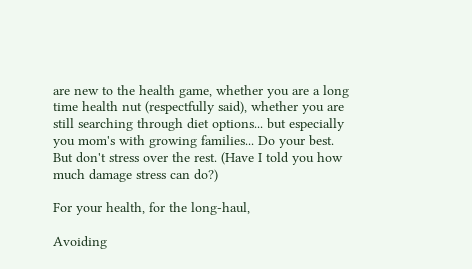are new to the health game, whether you are a long time health nut (respectfully said), whether you are still searching through diet options... but especially you mom's with growing families... Do your best. But don't stress over the rest. (Have I told you how much damage stress can do?)

For your health, for the long-haul,

Avoiding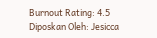Burnout Rating: 4.5 Diposkan Oleh: Jesicca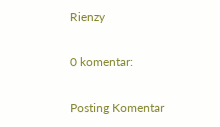Rienzy

0 komentar:

Posting Komentar